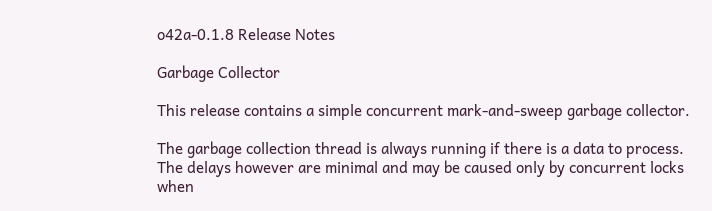o42a-0.1.8 Release Notes

Garbage Collector

This release contains a simple concurrent mark-and-sweep garbage collector.

The garbage collection thread is always running if there is a data to process. The delays however are minimal and may be caused only by concurrent locks when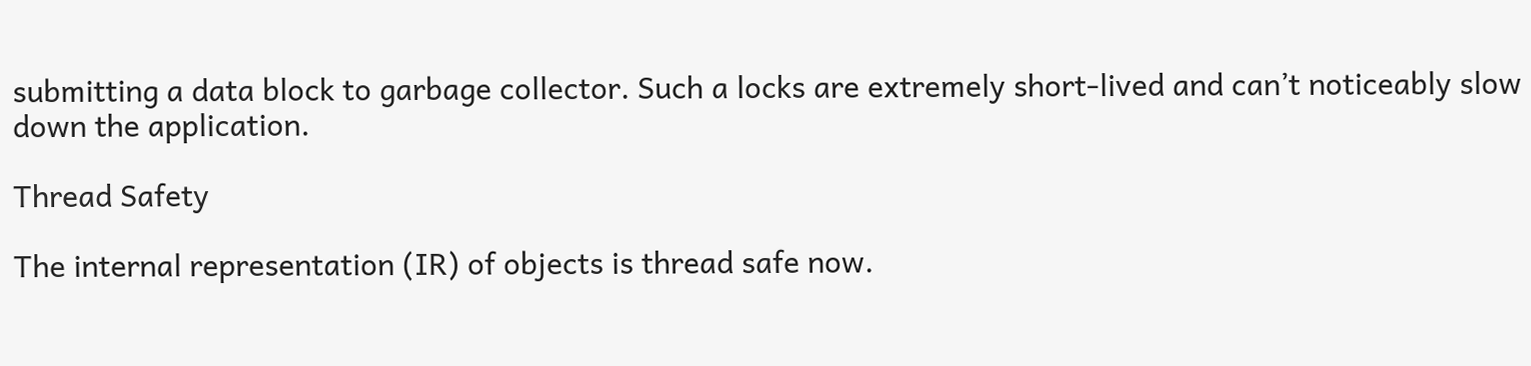submitting a data block to garbage collector. Such a locks are extremely short-lived and can’t noticeably slow down the application.

Thread Safety

The internal representation (IR) of objects is thread safe now.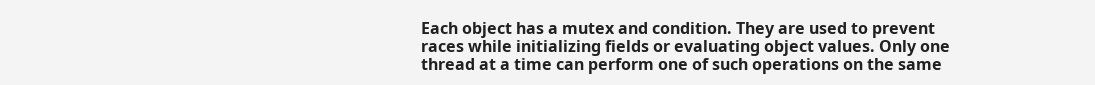Each object has a mutex and condition. They are used to prevent races while initializing fields or evaluating object values. Only one thread at a time can perform one of such operations on the same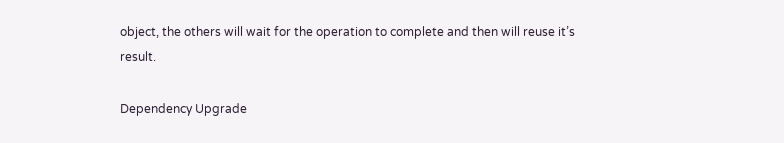object, the others will wait for the operation to complete and then will reuse it’s result.

Dependency Upgrade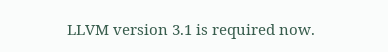LLVM version 3.1 is required now.